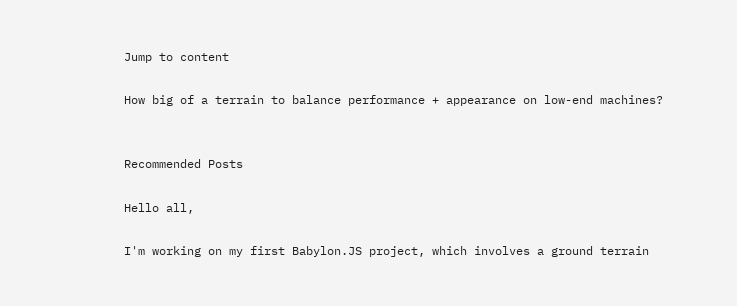Jump to content

How big of a terrain to balance performance + appearance on low-end machines?


Recommended Posts

Hello all,

I'm working on my first Babylon.JS project, which involves a ground terrain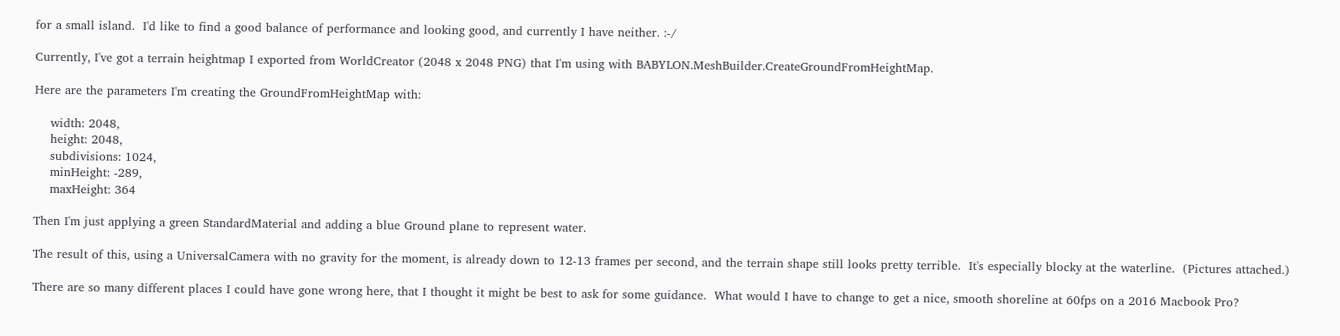for a small island.  I'd like to find a good balance of performance and looking good, and currently I have neither. :-/

Currently, I've got a terrain heightmap I exported from WorldCreator (2048 x 2048 PNG) that I'm using with BABYLON.MeshBuilder.CreateGroundFromHeightMap.

Here are the parameters I'm creating the GroundFromHeightMap with:

    width: 2048,
    height: 2048,
    subdivisions: 1024,
    minHeight: -289,
    maxHeight: 364

Then I'm just applying a green StandardMaterial and adding a blue Ground plane to represent water.

The result of this, using a UniversalCamera with no gravity for the moment, is already down to 12-13 frames per second, and the terrain shape still looks pretty terrible.  It's especially blocky at the waterline.  (Pictures attached.)

There are so many different places I could have gone wrong here, that I thought it might be best to ask for some guidance.  What would I have to change to get a nice, smooth shoreline at 60fps on a 2016 Macbook Pro?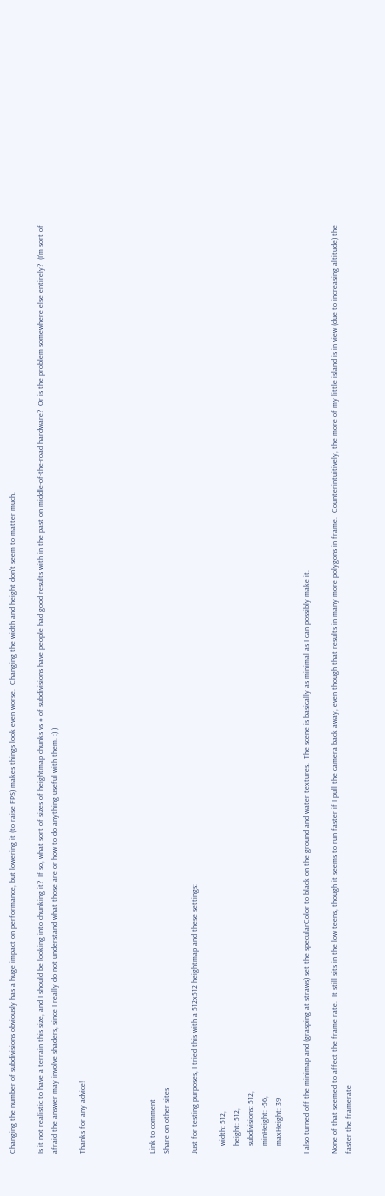Changing the number of subdivisions obviously has a huge impact on performance, but lowering it (to raise FPS) makes things look even worse.  Changing the width and height don't seem to matter much.

Is it not realistic to have a terrain this size, and I should be looking into chunking it?  If so, what sort of sizes of heightmap chunks vs # of subdivisions have people had good results with in the past on middle-of-the-road hardware?  Or is the problem somewhere else entirely?  (I'm sort of afraid the answer may involve shaders, since I really do not understand what those are or how to do anything useful with them. :) )

Thanks for any advice!




Link to comment
Share on other sites

Just for testing purposes, I tried this with a 512x512 heightmap and these settings:

    width: 512,
    height: 512,
    subdivisions: 512,
    minHeight: -56,
    maxHeight: 39

I also turned off the minimap and (grasping at straws) set the specularColor to black on the ground and water textures.  The scene is basically as minimal as I can possibly make it.

None of that seemed to affect the frame rate.  It still sits in the low teens, though it seems to run faster if I pull the camera back away, even though that results in many more polygons in frame.  Counterintuitively, the more of my little island is in view (due to increasing altitude) the faster the framerate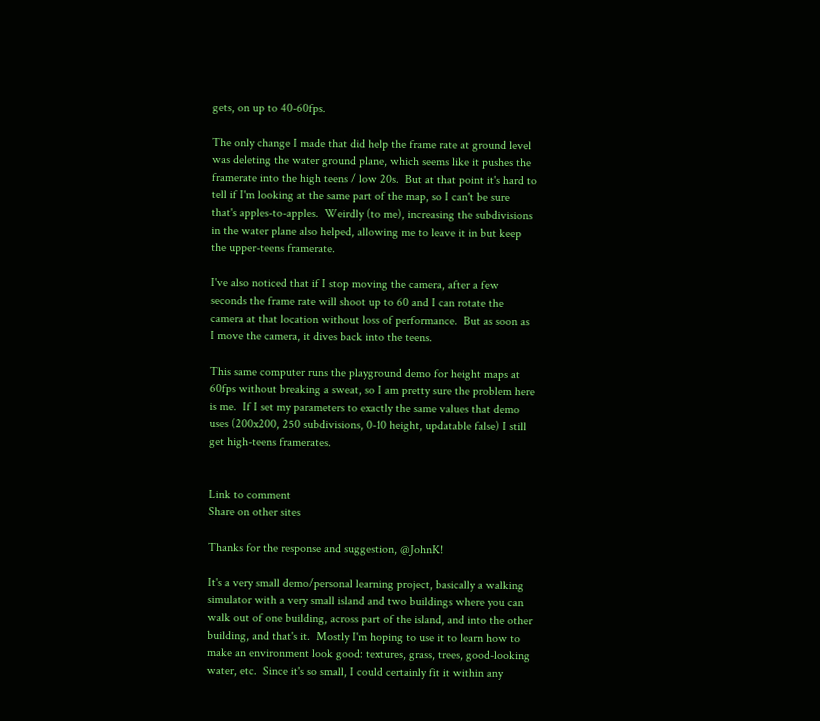gets, on up to 40-60fps.

The only change I made that did help the frame rate at ground level was deleting the water ground plane, which seems like it pushes the framerate into the high teens / low 20s.  But at that point it's hard to tell if I'm looking at the same part of the map, so I can't be sure that's apples-to-apples.  Weirdly (to me), increasing the subdivisions in the water plane also helped, allowing me to leave it in but keep the upper-teens framerate.

I've also noticed that if I stop moving the camera, after a few seconds the frame rate will shoot up to 60 and I can rotate the camera at that location without loss of performance.  But as soon as I move the camera, it dives back into the teens.

This same computer runs the playground demo for height maps at 60fps without breaking a sweat, so I am pretty sure the problem here is me.  If I set my parameters to exactly the same values that demo uses (200x200, 250 subdivisions, 0-10 height, updatable false) I still get high-teens framerates.


Link to comment
Share on other sites

Thanks for the response and suggestion, @JohnK!

It's a very small demo/personal learning project, basically a walking simulator with a very small island and two buildings where you can walk out of one building, across part of the island, and into the other building, and that's it.  Mostly I'm hoping to use it to learn how to make an environment look good: textures, grass, trees, good-looking water, etc.  Since it's so small, I could certainly fit it within any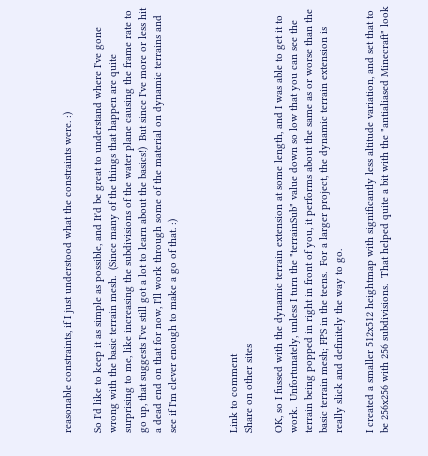reasonable constraints, if I just understood what the constraints were. :)

So I'd like to keep it as simple as possible, and It'd be great to understand where I've gone wrong with the basic terrain mesh.  (Since many of the things that happen are quite surprising to me, like increasing the subdivisions of the water plane causing the frame rate to go up, that suggests I've still got a lot to learn about the basics!)  But since I've more or less hit a dead end on that for now, I'll work through some of the material on dynamic terrains and see if I'm clever enough to make a go of that. :)



Link to comment
Share on other sites

OK, so I fussed with the dynamic terrain extension at some length, and I was able to get it to work.  Unfortunately, unless I turn the "terrainSub" value down so low that you can see the terrain being popped in right in front of you, it performs about the same as or worse than the basic terrain mesh; FPS in the teens.  For a larger project, the dynamic terrain extension is really slick and definitely the way to go.

I created a smaller 512x512 heightmap with significantly less altitude variation, and set that to be 256x256 with 256 subdivisions.  That helped quite a bit with the "antialiased Minecraft" look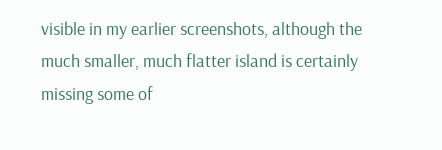visible in my earlier screenshots, although the much smaller, much flatter island is certainly missing some of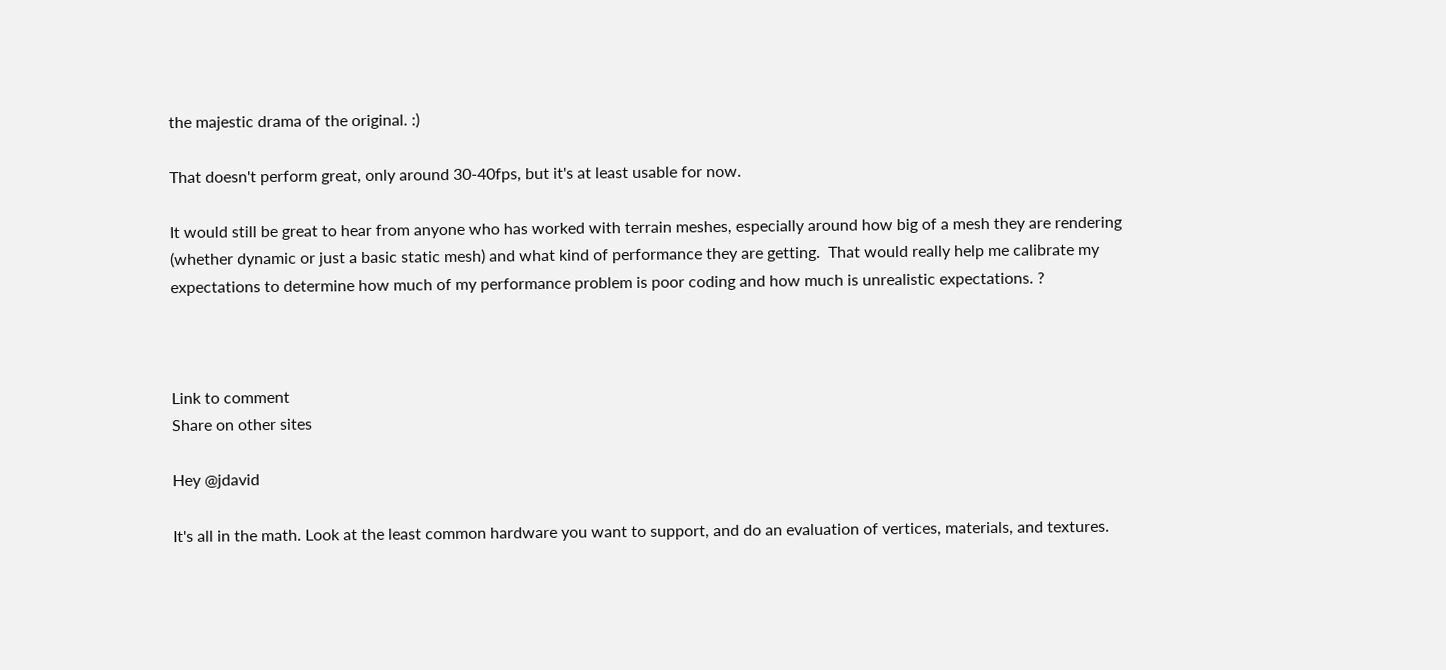the majestic drama of the original. :)

That doesn't perform great, only around 30-40fps, but it's at least usable for now.

It would still be great to hear from anyone who has worked with terrain meshes, especially around how big of a mesh they are rendering (whether dynamic or just a basic static mesh) and what kind of performance they are getting.  That would really help me calibrate my expectations to determine how much of my performance problem is poor coding and how much is unrealistic expectations. ?



Link to comment
Share on other sites

Hey @jdavid

It's all in the math. Look at the least common hardware you want to support, and do an evaluation of vertices, materials, and textures.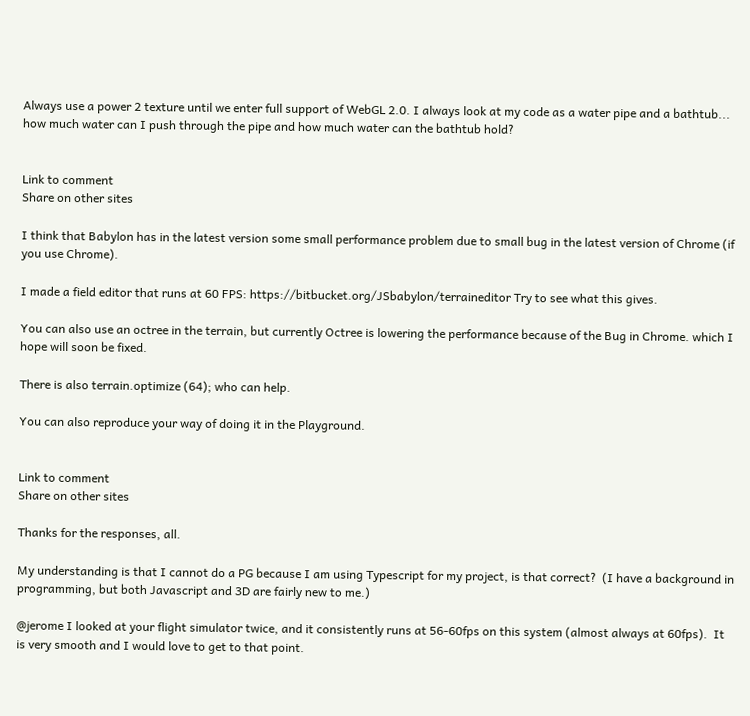Always use a power 2 texture until we enter full support of WebGL 2.0. I always look at my code as a water pipe and a bathtub... how much water can I push through the pipe and how much water can the bathtub hold?


Link to comment
Share on other sites

I think that Babylon has in the latest version some small performance problem due to small bug in the latest version of Chrome (if you use Chrome).

I made a field editor that runs at 60 FPS: https://bitbucket.org/JSbabylon/terraineditor Try to see what this gives.

You can also use an octree in the terrain, but currently Octree is lowering the performance because of the Bug in Chrome. which I hope will soon be fixed.

There is also terrain.optimize (64); who can help.

You can also reproduce your way of doing it in the Playground.


Link to comment
Share on other sites

Thanks for the responses, all.

My understanding is that I cannot do a PG because I am using Typescript for my project, is that correct?  (I have a background in programming, but both Javascript and 3D are fairly new to me.)

@jerome I looked at your flight simulator twice, and it consistently runs at 56-60fps on this system (almost always at 60fps).  It is very smooth and I would love to get to that point.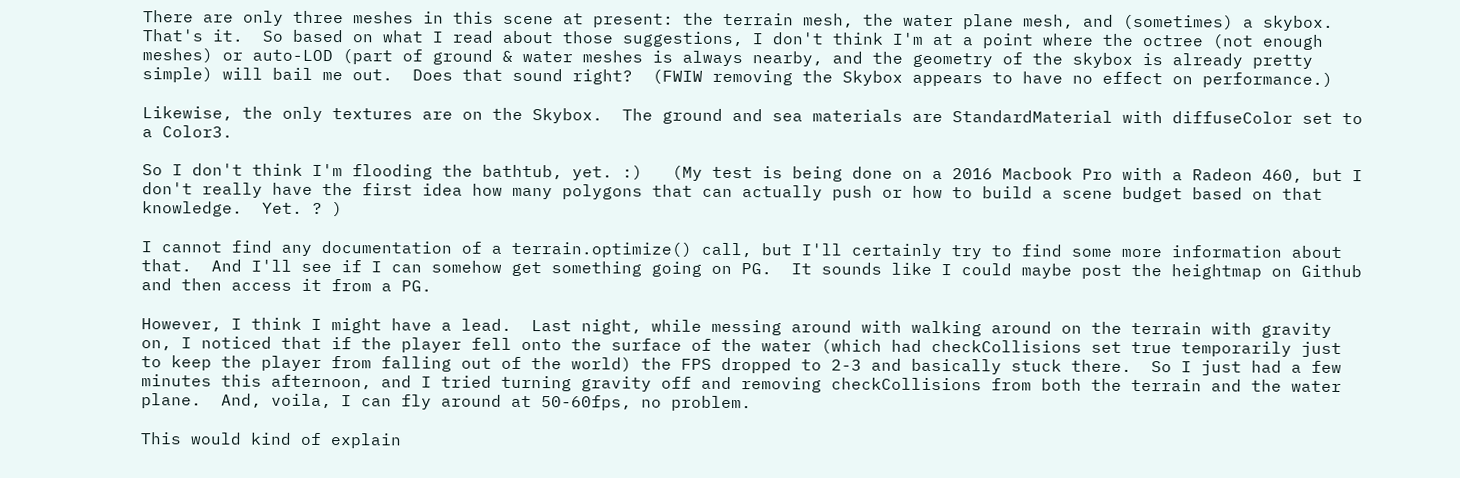There are only three meshes in this scene at present: the terrain mesh, the water plane mesh, and (sometimes) a skybox.  That's it.  So based on what I read about those suggestions, I don't think I'm at a point where the octree (not enough meshes) or auto-LOD (part of ground & water meshes is always nearby, and the geometry of the skybox is already pretty simple) will bail me out.  Does that sound right?  (FWIW removing the Skybox appears to have no effect on performance.)

Likewise, the only textures are on the Skybox.  The ground and sea materials are StandardMaterial with diffuseColor set to a Color3.

So I don't think I'm flooding the bathtub, yet. :)   (My test is being done on a 2016 Macbook Pro with a Radeon 460, but I don't really have the first idea how many polygons that can actually push or how to build a scene budget based on that knowledge.  Yet. ? )

I cannot find any documentation of a terrain.optimize() call, but I'll certainly try to find some more information about that.  And I'll see if I can somehow get something going on PG.  It sounds like I could maybe post the heightmap on Github and then access it from a PG.

However, I think I might have a lead.  Last night, while messing around with walking around on the terrain with gravity on, I noticed that if the player fell onto the surface of the water (which had checkCollisions set true temporarily just to keep the player from falling out of the world) the FPS dropped to 2-3 and basically stuck there.  So I just had a few minutes this afternoon, and I tried turning gravity off and removing checkCollisions from both the terrain and the water plane.  And, voila, I can fly around at 50-60fps, no problem.

This would kind of explain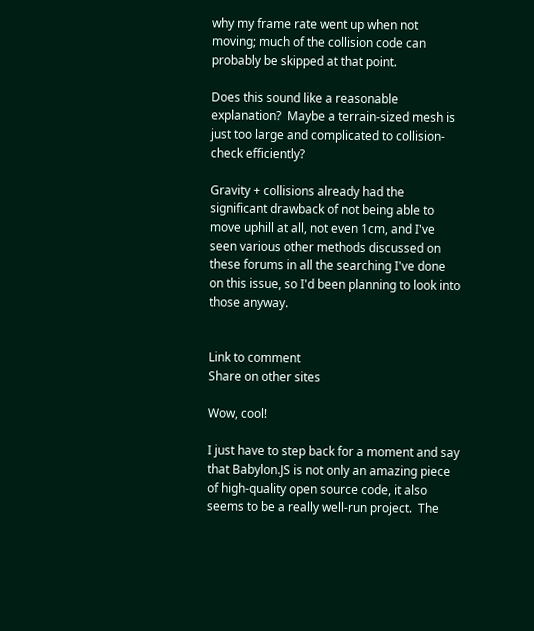why my frame rate went up when not moving; much of the collision code can probably be skipped at that point.

Does this sound like a reasonable explanation?  Maybe a terrain-sized mesh is just too large and complicated to collision-check efficiently?

Gravity + collisions already had the significant drawback of not being able to move uphill at all, not even 1cm, and I've seen various other methods discussed on these forums in all the searching I've done on this issue, so I'd been planning to look into those anyway.


Link to comment
Share on other sites

Wow, cool!

I just have to step back for a moment and say that Babylon.JS is not only an amazing piece of high-quality open source code, it also seems to be a really well-run project.  The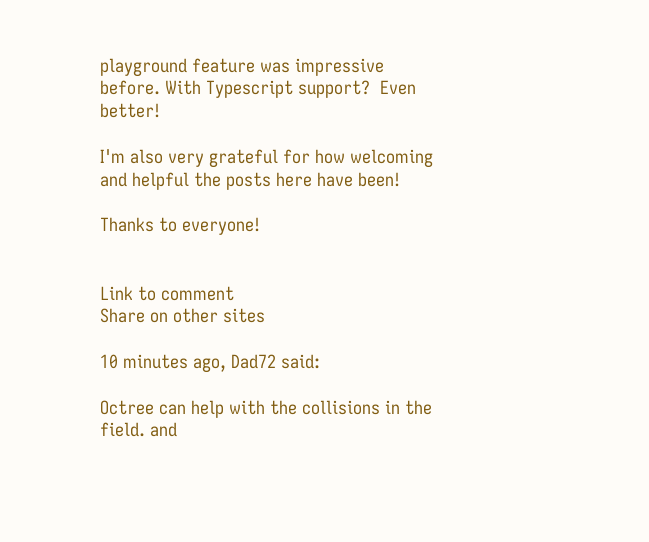playground feature was impressive before. With Typescript support?  Even better!

I'm also very grateful for how welcoming and helpful the posts here have been!

Thanks to everyone!


Link to comment
Share on other sites

10 minutes ago, Dad72 said:

Octree can help with the collisions in the field. and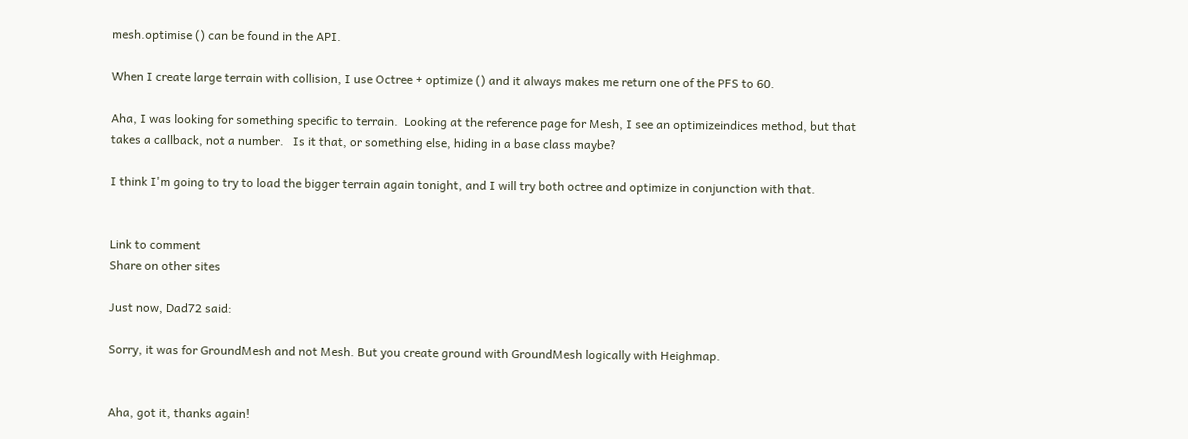mesh.optimise () can be found in the API.

When I create large terrain with collision, I use Octree + optimize () and it always makes me return one of the PFS to 60.

Aha, I was looking for something specific to terrain.  Looking at the reference page for Mesh, I see an optimizeindices method, but that takes a callback, not a number.   Is it that, or something else, hiding in a base class maybe?

I think I'm going to try to load the bigger terrain again tonight, and I will try both octree and optimize in conjunction with that.


Link to comment
Share on other sites

Just now, Dad72 said:

Sorry, it was for GroundMesh and not Mesh. But you create ground with GroundMesh logically with Heighmap.


Aha, got it, thanks again!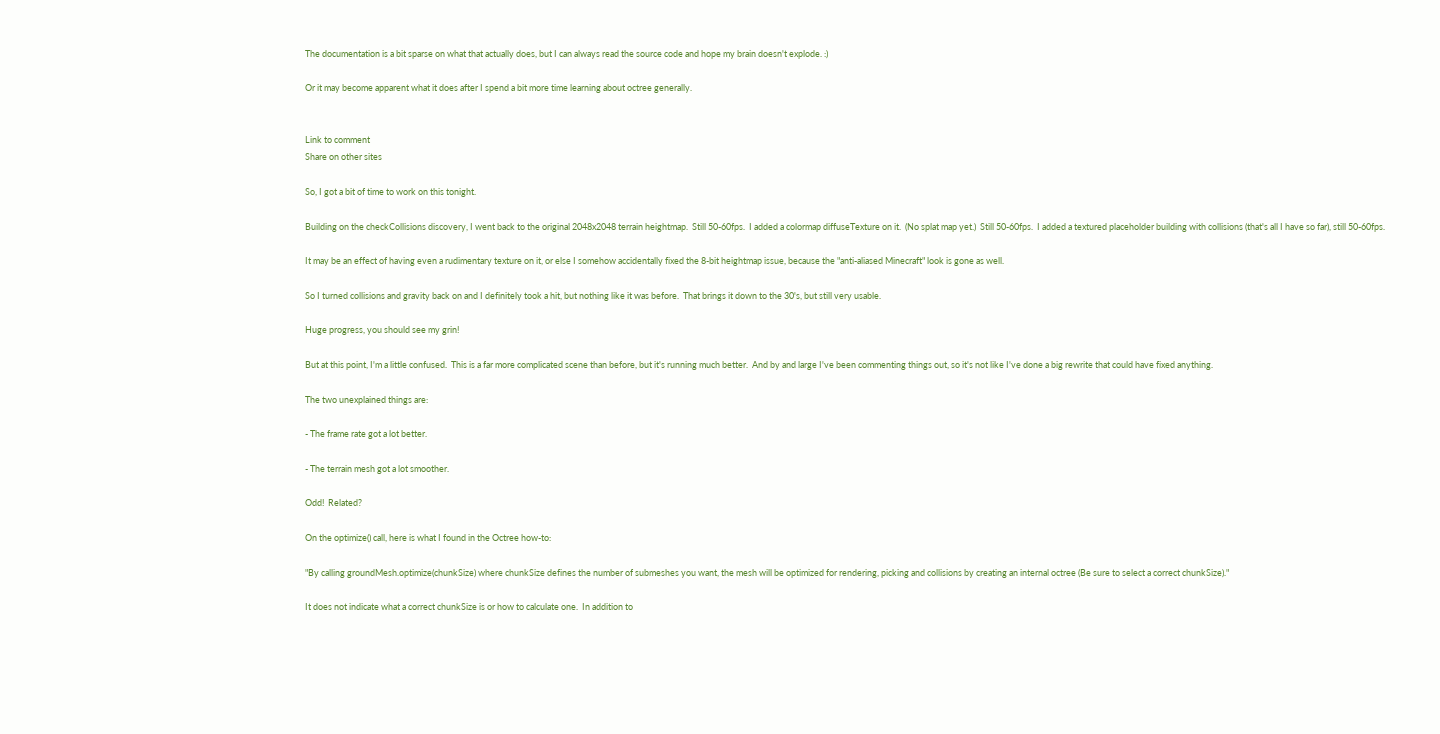The documentation is a bit sparse on what that actually does, but I can always read the source code and hope my brain doesn't explode. :)

Or it may become apparent what it does after I spend a bit more time learning about octree generally.


Link to comment
Share on other sites

So, I got a bit of time to work on this tonight.

Building on the checkCollisions discovery, I went back to the original 2048x2048 terrain heightmap.  Still 50-60fps.  I added a colormap diffuseTexture on it.  (No splat map yet.)  Still 50-60fps.  I added a textured placeholder building with collisions (that's all I have so far), still 50-60fps.

It may be an effect of having even a rudimentary texture on it, or else I somehow accidentally fixed the 8-bit heightmap issue, because the "anti-aliased Minecraft" look is gone as well.

So I turned collisions and gravity back on and I definitely took a hit, but nothing like it was before.  That brings it down to the 30's, but still very usable.

Huge progress, you should see my grin!

But at this point, I'm a little confused.  This is a far more complicated scene than before, but it's running much better.  And by and large I've been commenting things out, so it's not like I've done a big rewrite that could have fixed anything.

The two unexplained things are:

- The frame rate got a lot better.

- The terrain mesh got a lot smoother.

Odd!  Related?

On the optimize() call, here is what I found in the Octree how-to:

"By calling groundMesh.optimize(chunkSize) where chunkSize defines the number of submeshes you want, the mesh will be optimized for rendering, picking and collisions by creating an internal octree (Be sure to select a correct chunkSize)."

It does not indicate what a correct chunkSize is or how to calculate one.  In addition to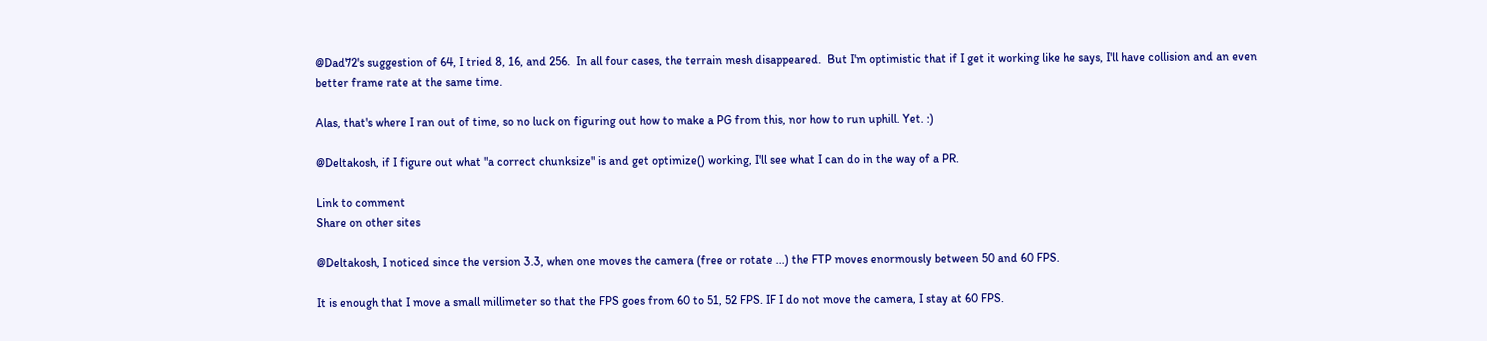@Dad72's suggestion of 64, I tried 8, 16, and 256.  In all four cases, the terrain mesh disappeared.  But I'm optimistic that if I get it working like he says, I'll have collision and an even better frame rate at the same time.

Alas, that's where I ran out of time, so no luck on figuring out how to make a PG from this, nor how to run uphill. Yet. :)

@Deltakosh, if I figure out what "a correct chunksize" is and get optimize() working, I'll see what I can do in the way of a PR.

Link to comment
Share on other sites

@Deltakosh, I noticed since the version 3.3, when one moves the camera (free or rotate ...) the FTP moves enormously between 50 and 60 FPS.

It is enough that I move a small millimeter so that the FPS goes from 60 to 51, 52 FPS. IF I do not move the camera, I stay at 60 FPS.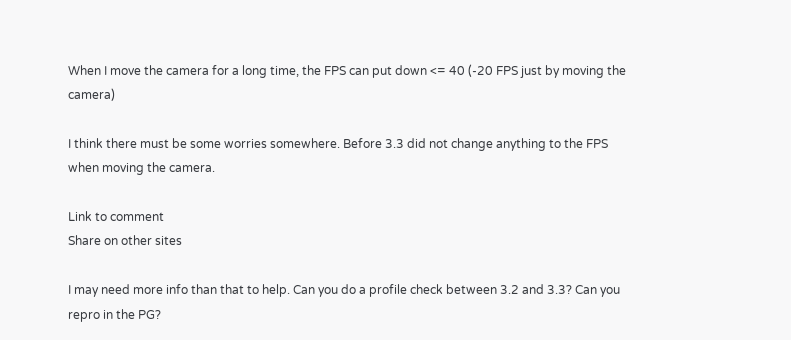When I move the camera for a long time, the FPS can put down <= 40 (-20 FPS just by moving the camera)

I think there must be some worries somewhere. Before 3.3 did not change anything to the FPS when moving the camera.

Link to comment
Share on other sites

I may need more info than that to help. Can you do a profile check between 3.2 and 3.3? Can you repro in the PG?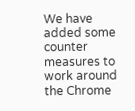We have added some counter measures to work around the Chrome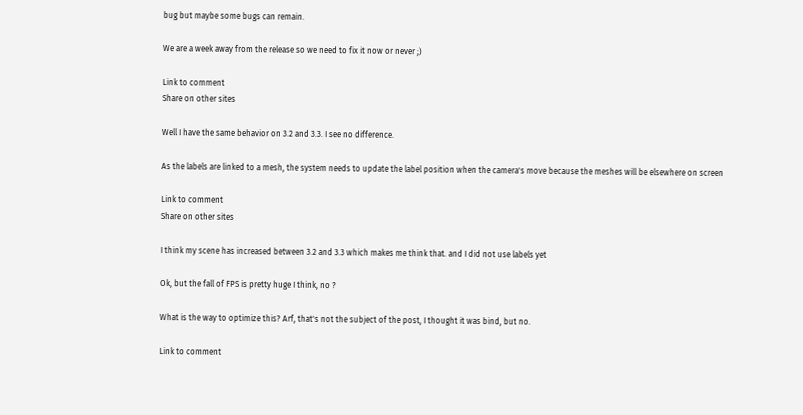bug but maybe some bugs can remain.

We are a week away from the release so we need to fix it now or never ;)

Link to comment
Share on other sites

Well I have the same behavior on 3.2 and 3.3. I see no difference.

As the labels are linked to a mesh, the system needs to update the label position when the camera's move because the meshes will be elsewhere on screen

Link to comment
Share on other sites

I think my scene has increased between 3.2 and 3.3 which makes me think that. and I did not use labels yet

Ok, but the fall of FPS is pretty huge I think, no ?

What is the way to optimize this? Arf, that's not the subject of the post, I thought it was bind, but no.

Link to comment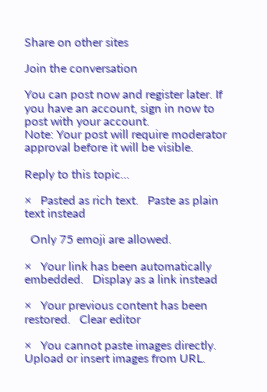Share on other sites

Join the conversation

You can post now and register later. If you have an account, sign in now to post with your account.
Note: Your post will require moderator approval before it will be visible.

Reply to this topic...

×   Pasted as rich text.   Paste as plain text instead

  Only 75 emoji are allowed.

×   Your link has been automatically embedded.   Display as a link instead

×   Your previous content has been restored.   Clear editor

×   You cannot paste images directly. Upload or insert images from URL.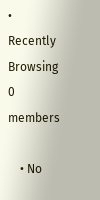• Recently Browsing   0 members

    • No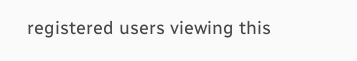registered users viewing this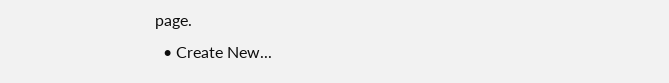page.
  • Create New...